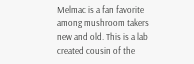Melmac is a fan favorite among mushroom takers new and old. This is a lab created cousin of the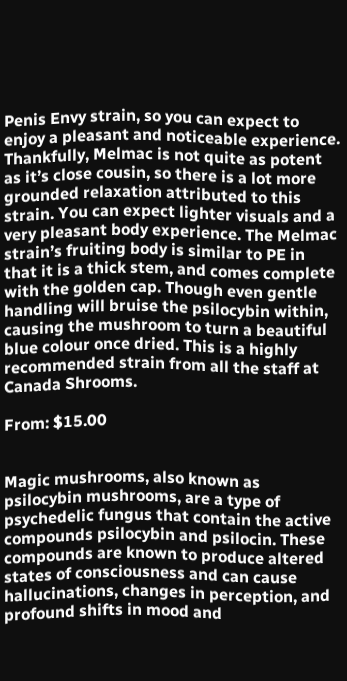Penis Envy strain, so you can expect to enjoy a pleasant and noticeable experience. Thankfully, Melmac is not quite as potent as it’s close cousin, so there is a lot more grounded relaxation attributed to this strain. You can expect lighter visuals and a very pleasant body experience. The Melmac strain’s fruiting body is similar to PE in that it is a thick stem, and comes complete with the golden cap. Though even gentle handling will bruise the psilocybin within, causing the mushroom to turn a beautiful blue colour once dried. This is a highly recommended strain from all the staff at Canada Shrooms.

From: $15.00


Magic mushrooms, also known as psilocybin mushrooms, are a type of psychedelic fungus that contain the active compounds psilocybin and psilocin. These compounds are known to produce altered states of consciousness and can cause hallucinations, changes in perception, and profound shifts in mood and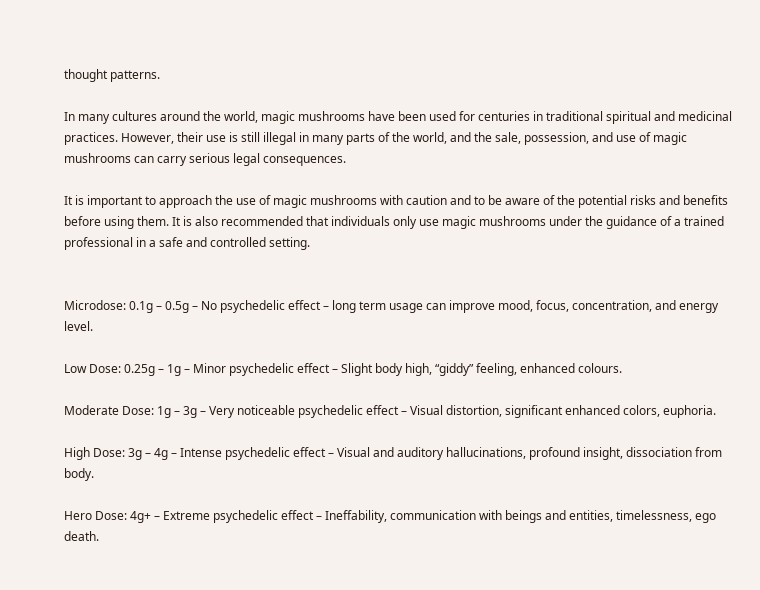thought patterns.

In many cultures around the world, magic mushrooms have been used for centuries in traditional spiritual and medicinal practices. However, their use is still illegal in many parts of the world, and the sale, possession, and use of magic mushrooms can carry serious legal consequences.

It is important to approach the use of magic mushrooms with caution and to be aware of the potential risks and benefits before using them. It is also recommended that individuals only use magic mushrooms under the guidance of a trained professional in a safe and controlled setting.


Microdose: 0.1g – 0.5g – No psychedelic effect – long term usage can improve mood, focus, concentration, and energy level.

Low Dose: 0.25g – 1g – Minor psychedelic effect – Slight body high, “giddy” feeling, enhanced colours.

Moderate Dose: 1g – 3g – Very noticeable psychedelic effect – Visual distortion, significant enhanced colors, euphoria.

High Dose: 3g – 4g – Intense psychedelic effect – Visual and auditory hallucinations, profound insight, dissociation from body.

Hero Dose: 4g+ – Extreme psychedelic effect – Ineffability, communication with beings and entities, timelessness, ego death.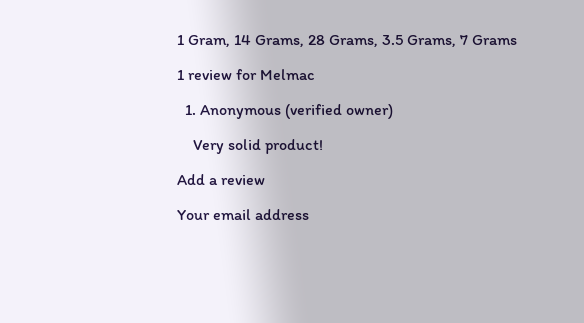1 Gram, 14 Grams, 28 Grams, 3.5 Grams, 7 Grams

1 review for Melmac

  1. Anonymous (verified owner)

    Very solid product!

Add a review

Your email address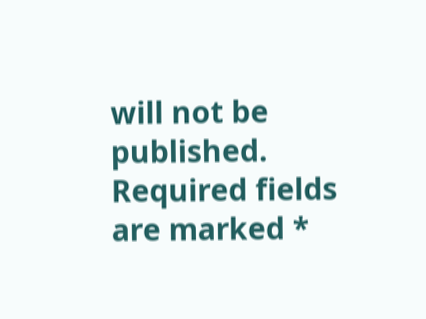will not be published. Required fields are marked *